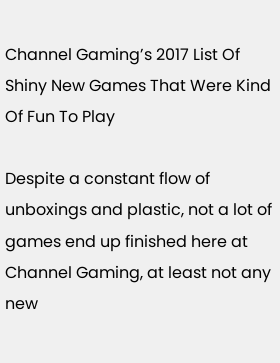Channel Gaming’s 2017 List Of Shiny New Games That Were Kind Of Fun To Play

Despite a constant flow of unboxings and plastic, not a lot of games end up finished here at Channel Gaming, at least not any new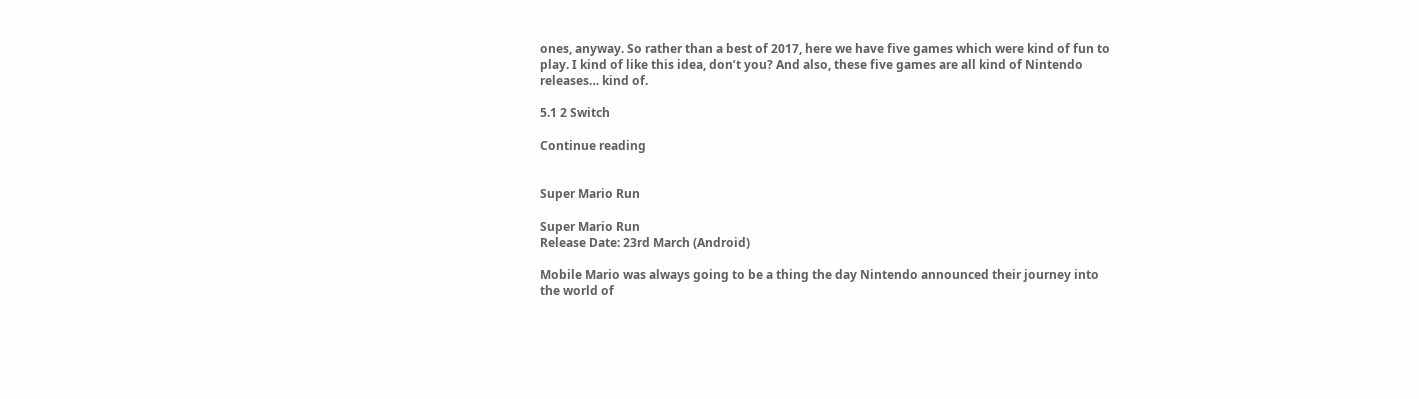ones, anyway. So rather than a best of 2017, here we have five games which were kind of fun to play. I kind of like this idea, don’t you? And also, these five games are all kind of Nintendo releases… kind of.

5.1 2 Switch

Continue reading


Super Mario Run

Super Mario Run
Release Date: 23rd March (Android)

Mobile Mario was always going to be a thing the day Nintendo announced their journey into the world of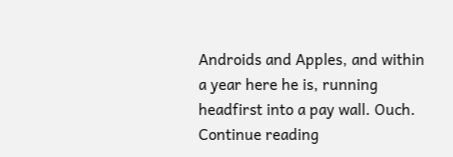Androids and Apples, and within a year here he is, running headfirst into a pay wall. Ouch.  Continue reading